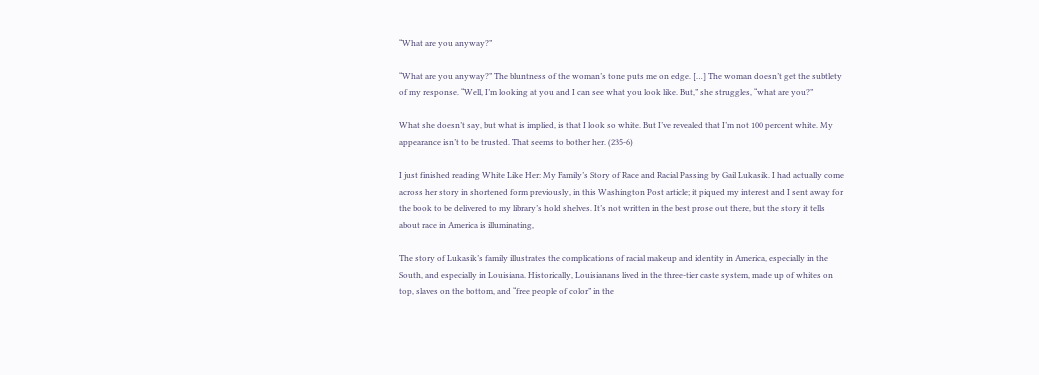“What are you anyway?”

“What are you anyway?” The bluntness of the woman’s tone puts me on edge. […] The woman doesn’t get the subtlety of my response. “Well, I’m looking at you and I can see what you look like. But,” she struggles, “what are you?”

What she doesn’t say, but what is implied, is that I look so white. But I’ve revealed that I’m not 100 percent white. My appearance isn’t to be trusted. That seems to bother her. (235-6)

I just finished reading White Like Her: My Family’s Story of Race and Racial Passing by Gail Lukasik. I had actually come across her story in shortened form previously, in this Washington Post article; it piqued my interest and I sent away for the book to be delivered to my library’s hold shelves. It’s not written in the best prose out there, but the story it tells about race in America is illuminating,

The story of Lukasik’s family illustrates the complications of racial makeup and identity in America, especially in the South, and especially in Louisiana. Historically, Louisianans lived in the three-tier caste system, made up of whites on top, slaves on the bottom, and “free people of color” in the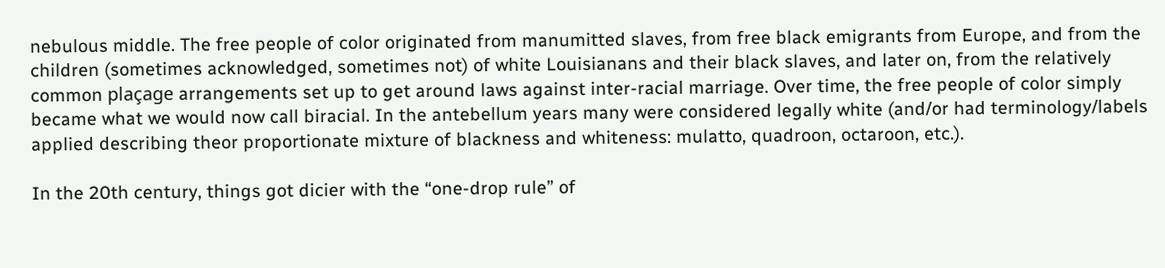nebulous middle. The free people of color originated from manumitted slaves, from free black emigrants from Europe, and from the children (sometimes acknowledged, sometimes not) of white Louisianans and their black slaves, and later on, from the relatively common plaçage arrangements set up to get around laws against inter-racial marriage. Over time, the free people of color simply became what we would now call biracial. In the antebellum years many were considered legally white (and/or had terminology/labels applied describing theor proportionate mixture of blackness and whiteness: mulatto, quadroon, octaroon, etc.).

In the 20th century, things got dicier with the “one-drop rule” of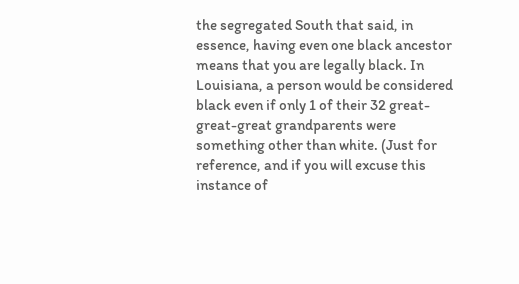the segregated South that said, in essence, having even one black ancestor means that you are legally black. In Louisiana, a person would be considered black even if only 1 of their 32 great-great-great grandparents were something other than white. (Just for reference, and if you will excuse this instance of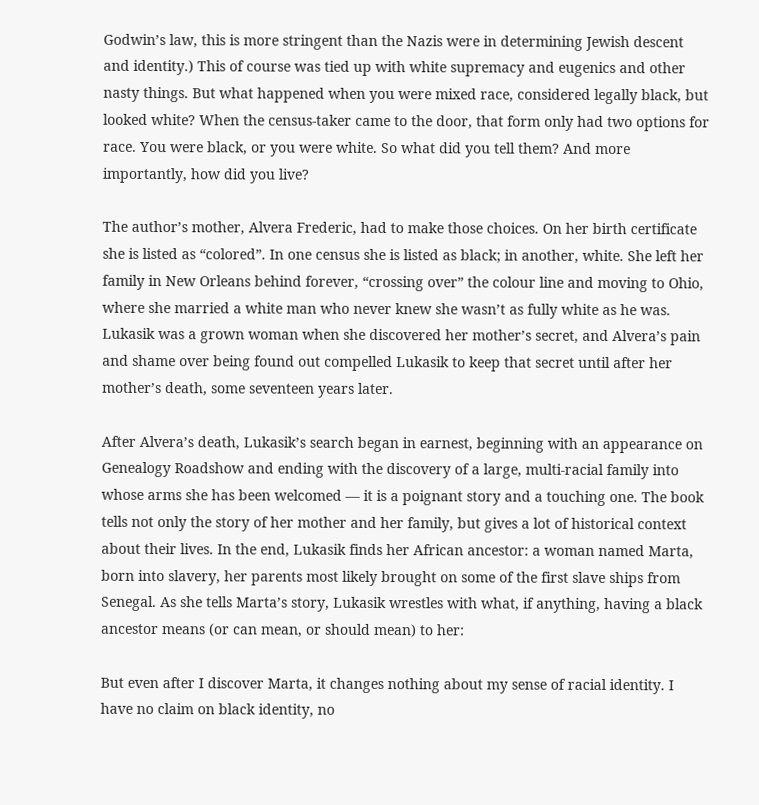Godwin’s law, this is more stringent than the Nazis were in determining Jewish descent and identity.) This of course was tied up with white supremacy and eugenics and other nasty things. But what happened when you were mixed race, considered legally black, but looked white? When the census-taker came to the door, that form only had two options for race. You were black, or you were white. So what did you tell them? And more importantly, how did you live?

The author’s mother, Alvera Frederic, had to make those choices. On her birth certificate she is listed as “colored”. In one census she is listed as black; in another, white. She left her family in New Orleans behind forever, “crossing over” the colour line and moving to Ohio, where she married a white man who never knew she wasn’t as fully white as he was. Lukasik was a grown woman when she discovered her mother’s secret, and Alvera’s pain and shame over being found out compelled Lukasik to keep that secret until after her mother’s death, some seventeen years later.

After Alvera’s death, Lukasik’s search began in earnest, beginning with an appearance on Genealogy Roadshow and ending with the discovery of a large, multi-racial family into whose arms she has been welcomed — it is a poignant story and a touching one. The book tells not only the story of her mother and her family, but gives a lot of historical context about their lives. In the end, Lukasik finds her African ancestor: a woman named Marta, born into slavery, her parents most likely brought on some of the first slave ships from Senegal. As she tells Marta’s story, Lukasik wrestles with what, if anything, having a black ancestor means (or can mean, or should mean) to her:

But even after I discover Marta, it changes nothing about my sense of racial identity. I have no claim on black identity, no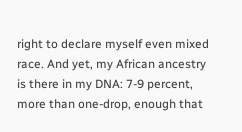right to declare myself even mixed race. And yet, my African ancestry is there in my DNA: 7-9 percent, more than one-drop, enough that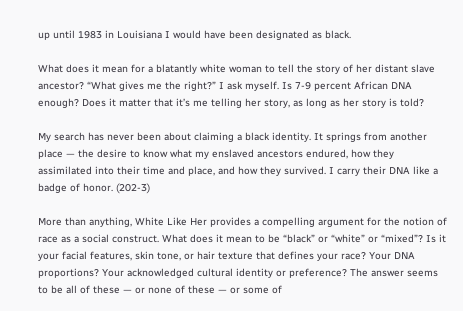up until 1983 in Louisiana I would have been designated as black.

What does it mean for a blatantly white woman to tell the story of her distant slave ancestor? “What gives me the right?” I ask myself. Is 7-9 percent African DNA enough? Does it matter that it’s me telling her story, as long as her story is told?

My search has never been about claiming a black identity. It springs from another place — the desire to know what my enslaved ancestors endured, how they assimilated into their time and place, and how they survived. I carry their DNA like a badge of honor. (202-3)

More than anything, White Like Her provides a compelling argument for the notion of race as a social construct. What does it mean to be “black” or “white” or “mixed”? Is it your facial features, skin tone, or hair texture that defines your race? Your DNA proportions? Your acknowledged cultural identity or preference? The answer seems to be all of these — or none of these — or some of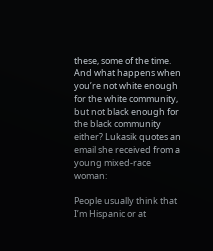these, some of the time. And what happens when you’re not white enough for the white community, but not black enough for the black community either? Lukasik quotes an email she received from a young mixed-race woman:

People usually think that I’m Hispanic or at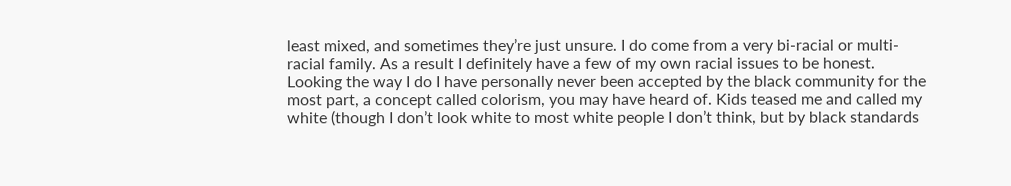least mixed, and sometimes they’re just unsure. I do come from a very bi-racial or multi-racial family. As a result I definitely have a few of my own racial issues to be honest. Looking the way I do I have personally never been accepted by the black community for the most part, a concept called colorism, you may have heard of. Kids teased me and called my white (though I don’t look white to most white people I don’t think, but by black standards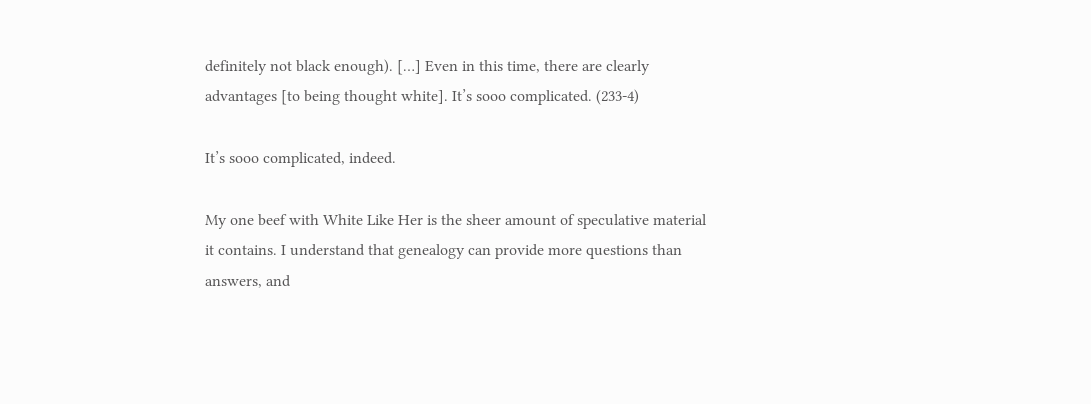definitely not black enough). […] Even in this time, there are clearly advantages [to being thought white]. It’s sooo complicated. (233-4)

It’s sooo complicated, indeed.

My one beef with White Like Her is the sheer amount of speculative material it contains. I understand that genealogy can provide more questions than answers, and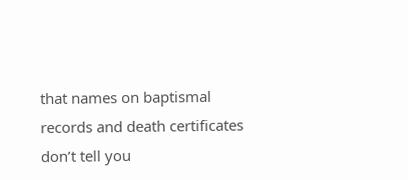that names on baptismal records and death certificates don’t tell you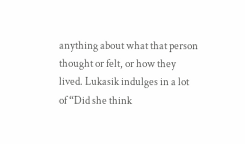anything about what that person thought or felt, or how they lived. Lukasik indulges in a lot of “Did she think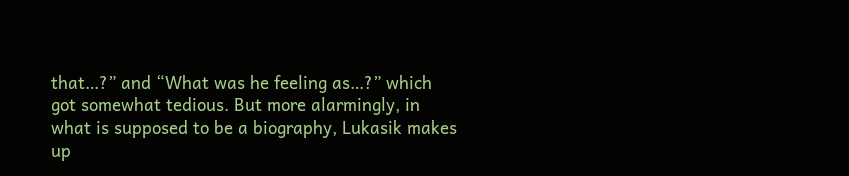that…?” and “What was he feeling as…?” which got somewhat tedious. But more alarmingly, in what is supposed to be a biography, Lukasik makes up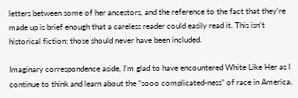letters between some of her ancestors, and the reference to the fact that they’re made up is brief enough that a careless reader could easily read it. This isn’t historical fiction; those should never have been included.

Imaginary correspondence aside, I’m glad to have encountered White Like Her as I continue to think and learn about the “sooo complicated-ness” of race in America.